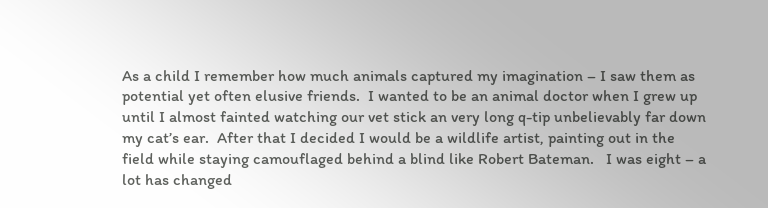As a child I remember how much animals captured my imagination – I saw them as potential yet often elusive friends.  I wanted to be an animal doctor when I grew up until I almost fainted watching our vet stick an very long q-tip unbelievably far down my cat’s ear.  After that I decided I would be a wildlife artist, painting out in the field while staying camouflaged behind a blind like Robert Bateman.   I was eight – a lot has changed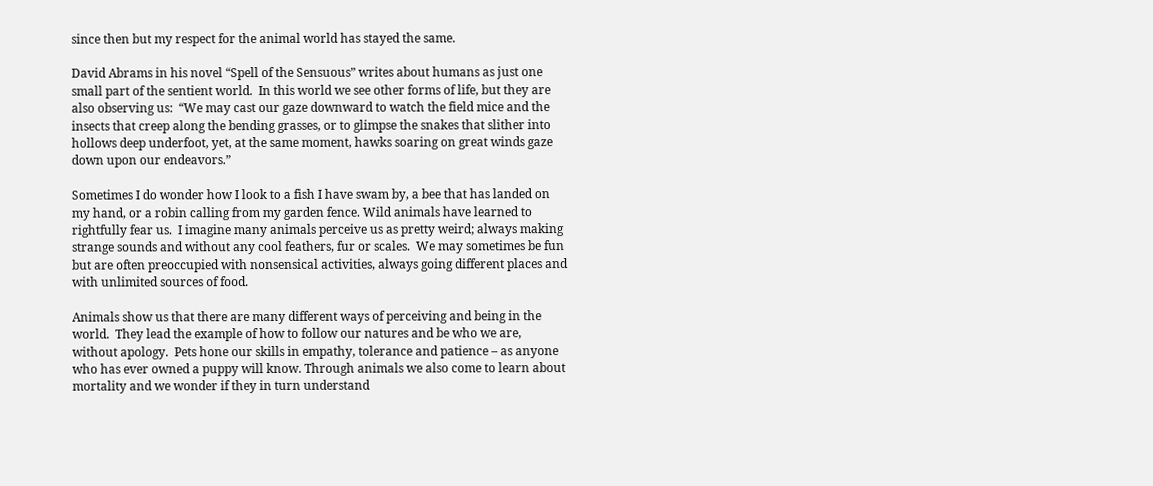since then but my respect for the animal world has stayed the same.

David Abrams in his novel “Spell of the Sensuous” writes about humans as just one small part of the sentient world.  In this world we see other forms of life, but they are also observing us:  “We may cast our gaze downward to watch the field mice and the insects that creep along the bending grasses, or to glimpse the snakes that slither into hollows deep underfoot, yet, at the same moment, hawks soaring on great winds gaze down upon our endeavors.”

Sometimes I do wonder how I look to a fish I have swam by, a bee that has landed on my hand, or a robin calling from my garden fence. Wild animals have learned to rightfully fear us.  I imagine many animals perceive us as pretty weird; always making strange sounds and without any cool feathers, fur or scales.  We may sometimes be fun but are often preoccupied with nonsensical activities, always going different places and with unlimited sources of food.

Animals show us that there are many different ways of perceiving and being in the world.  They lead the example of how to follow our natures and be who we are, without apology.  Pets hone our skills in empathy, tolerance and patience – as anyone who has ever owned a puppy will know. Through animals we also come to learn about mortality and we wonder if they in turn understand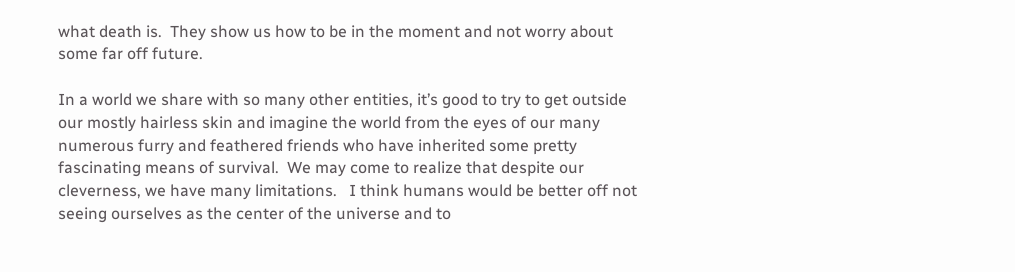what death is.  They show us how to be in the moment and not worry about some far off future.

In a world we share with so many other entities, it’s good to try to get outside our mostly hairless skin and imagine the world from the eyes of our many numerous furry and feathered friends who have inherited some pretty fascinating means of survival.  We may come to realize that despite our cleverness, we have many limitations.   I think humans would be better off not seeing ourselves as the center of the universe and to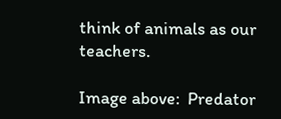think of animals as our teachers.

Image above:  Predator